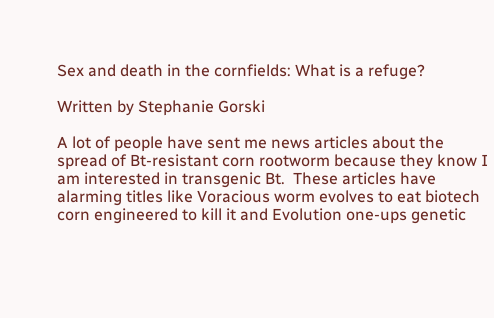Sex and death in the cornfields: What is a refuge?

Written by Stephanie Gorski

A lot of people have sent me news articles about the spread of Bt-resistant corn rootworm because they know I am interested in transgenic Bt.  These articles have alarming titles like Voracious worm evolves to eat biotech corn engineered to kill it and Evolution one-ups genetic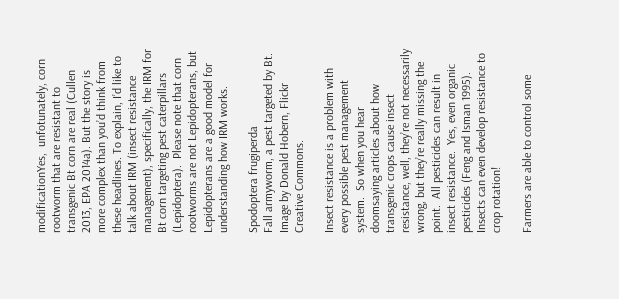modificationYes,  unfotunately, corn rootworm that are resistant to transgenic Bt corn are real (Cullen 2013, EPA 2014a). But the story is more complex than you’d think from these headlines. To explain, I’d like to talk about IRM (insect resistance management), specifically, the IRM for Bt corn targeting pest caterpillars (Lepidoptera).  Please note that corn rootworms are not Lepidopterans, but Lepidopterans are a good model for understanding how IRM works.

Spodoptera frugiperda
Fall armyworm, a pest targeted by Bt. Image by Donald Hobern, Flickr Creative Commons.

Insect resistance is a problem with every possible pest management system.  So when you hear doomsaying articles about how transgenic crops cause insect resistance, well, they’re not necessarily wrong, but they’re really missing the point.  All pesticides can result in insect resistance.  Yes, even organic pesticides (Feng and Isman 1995).  Insects can even develop resistance to crop rotation!

Farmers are able to control some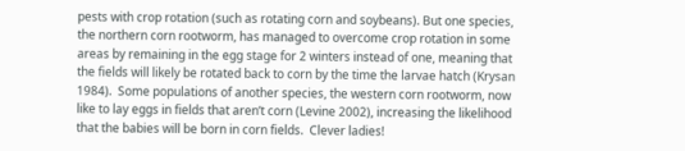pests with crop rotation (such as rotating corn and soybeans). But one species, the northern corn rootworm, has managed to overcome crop rotation in some areas by remaining in the egg stage for 2 winters instead of one, meaning that the fields will likely be rotated back to corn by the time the larvae hatch (Krysan 1984).  Some populations of another species, the western corn rootworm, now like to lay eggs in fields that aren’t corn (Levine 2002), increasing the likelihood that the babies will be born in corn fields.  Clever ladies!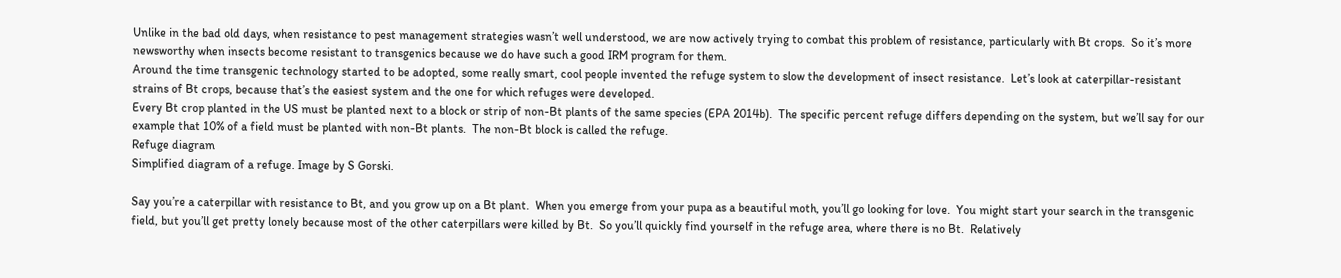Unlike in the bad old days, when resistance to pest management strategies wasn’t well understood, we are now actively trying to combat this problem of resistance, particularly with Bt crops.  So it’s more newsworthy when insects become resistant to transgenics because we do have such a good IRM program for them.
Around the time transgenic technology started to be adopted, some really smart, cool people invented the refuge system to slow the development of insect resistance.  Let’s look at caterpillar-resistant strains of Bt crops, because that’s the easiest system and the one for which refuges were developed.
Every Bt crop planted in the US must be planted next to a block or strip of non-Bt plants of the same species (EPA 2014b).  The specific percent refuge differs depending on the system, but we’ll say for our example that 10% of a field must be planted with non-Bt plants.  The non-Bt block is called the refuge.
Refuge diagram
Simplified diagram of a refuge. Image by S Gorski.

Say you’re a caterpillar with resistance to Bt, and you grow up on a Bt plant.  When you emerge from your pupa as a beautiful moth, you’ll go looking for love.  You might start your search in the transgenic field, but you’ll get pretty lonely because most of the other caterpillars were killed by Bt.  So you’ll quickly find yourself in the refuge area, where there is no Bt.  Relatively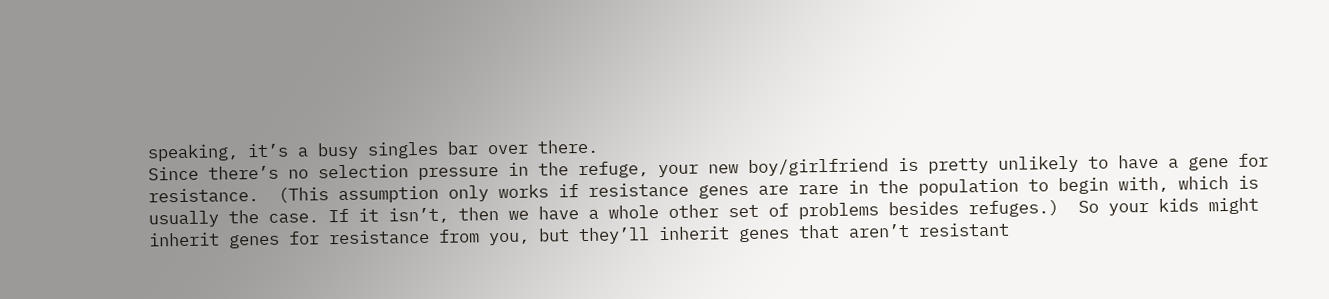speaking, it’s a busy singles bar over there.
Since there’s no selection pressure in the refuge, your new boy/girlfriend is pretty unlikely to have a gene for resistance.  (This assumption only works if resistance genes are rare in the population to begin with, which is usually the case. If it isn’t, then we have a whole other set of problems besides refuges.)  So your kids might inherit genes for resistance from you, but they’ll inherit genes that aren’t resistant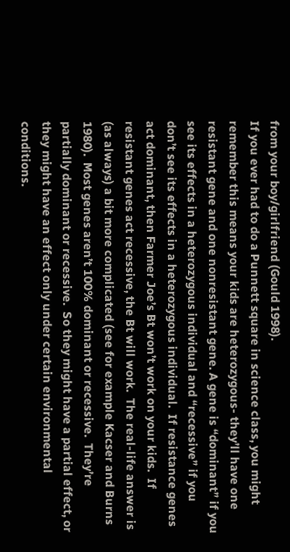from your boy/girlfriend (Gould 1998).
If you ever had to do a Punnett square in science class, you might remember this means your kids are heterozygous- they’ll have one resistant gene and one nonresistant gene. A gene is “dominant” if you see its effects in a heterozygous individual and “recessive” if you don’t see its effects in a heterozygous individual.  If resistance genes act dominant, then Farmer Joe’s Bt won’t work on your kids.  If resistant genes act recessive, the Bt will work.  The real-life answer is (as always) a bit more complicated (see for example Kacser and Burns 1980).  Most genes aren’t 100% dominant or recessive.  They’re partially dominant or recessive.  So they might have a partial effect, or they might have an effect only under certain environmental conditions.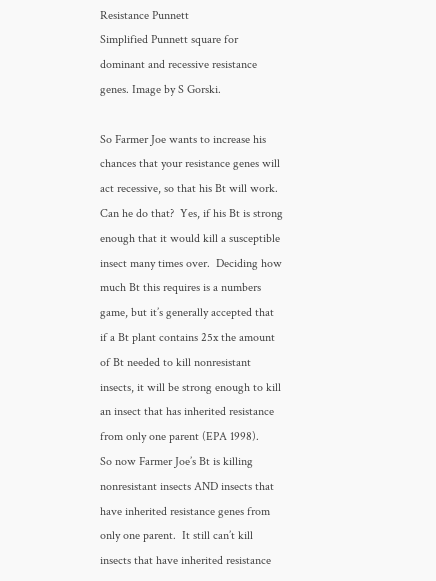Resistance Punnett
Simplified Punnett square for dominant and recessive resistance genes. Image by S Gorski.

So Farmer Joe wants to increase his chances that your resistance genes will act recessive, so that his Bt will work.  Can he do that?  Yes, if his Bt is strong enough that it would kill a susceptible insect many times over.  Deciding how much Bt this requires is a numbers game, but it’s generally accepted that if a Bt plant contains 25x the amount of Bt needed to kill nonresistant insects, it will be strong enough to kill an insect that has inherited resistance from only one parent (EPA 1998).
So now Farmer Joe’s Bt is killing nonresistant insects AND insects that have inherited resistance genes from only one parent.  It still can’t kill insects that have inherited resistance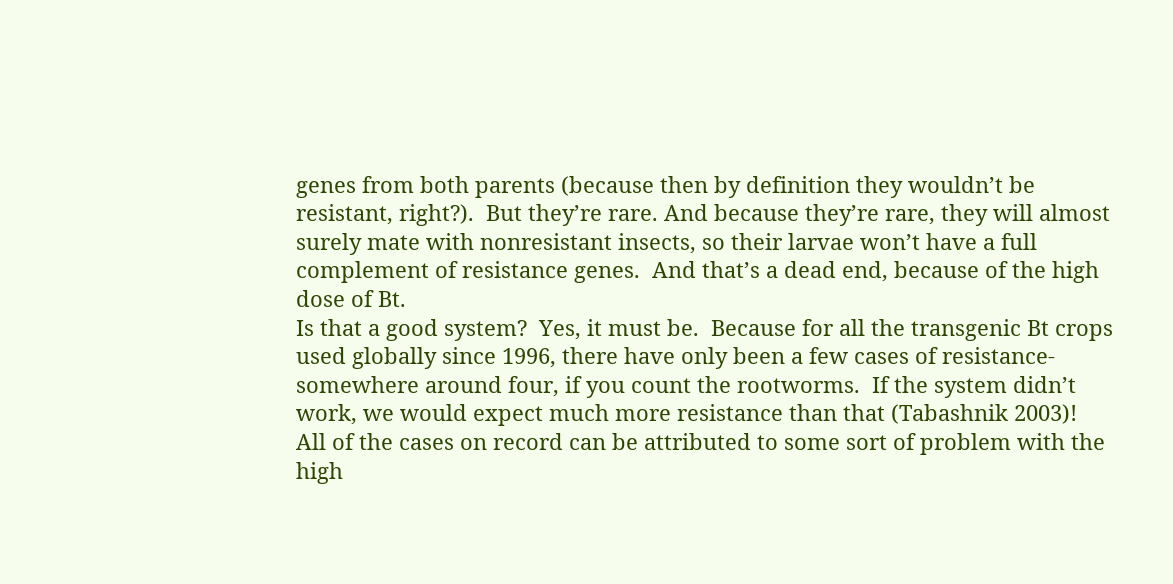genes from both parents (because then by definition they wouldn’t be resistant, right?).  But they’re rare. And because they’re rare, they will almost surely mate with nonresistant insects, so their larvae won’t have a full complement of resistance genes.  And that’s a dead end, because of the high dose of Bt.
Is that a good system?  Yes, it must be.  Because for all the transgenic Bt crops used globally since 1996, there have only been a few cases of resistance- somewhere around four, if you count the rootworms.  If the system didn’t work, we would expect much more resistance than that (Tabashnik 2003)!
All of the cases on record can be attributed to some sort of problem with the high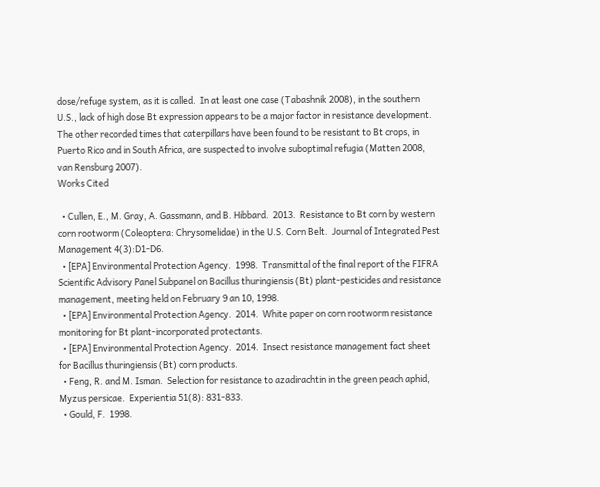dose/refuge system, as it is called.  In at least one case (Tabashnik 2008), in the southern U.S., lack of high dose Bt expression appears to be a major factor in resistance development.  The other recorded times that caterpillars have been found to be resistant to Bt crops, in Puerto Rico and in South Africa, are suspected to involve suboptimal refugia (Matten 2008, van Rensburg 2007).
Works Cited

  • Cullen, E., M. Gray, A. Gassmann, and B. Hibbard.  2013.  Resistance to Bt corn by western corn rootworm (Coleoptera: Chrysomelidae) in the U.S. Corn Belt.  Journal of Integrated Pest Management 4(3):D1-D6.
  • [EPA] Environmental Protection Agency.  1998.  Transmittal of the final report of the FIFRA Scientific Advisory Panel Subpanel on Bacillus thuringiensis (Bt) plant-pesticides and resistance management, meeting held on February 9 an 10, 1998.
  • [EPA] Environmental Protection Agency.  2014.  White paper on corn rootworm resistance monitoring for Bt plant-incorporated protectants.
  • [EPA] Environmental Protection Agency.  2014.  Insect resistance management fact sheet for Bacillus thuringiensis (Bt) corn products.
  • Feng, R. and M. Isman.  Selection for resistance to azadirachtin in the green peach aphid, Myzus persicae.  Experientia 51(8): 831-833.
  • Gould, F.  1998.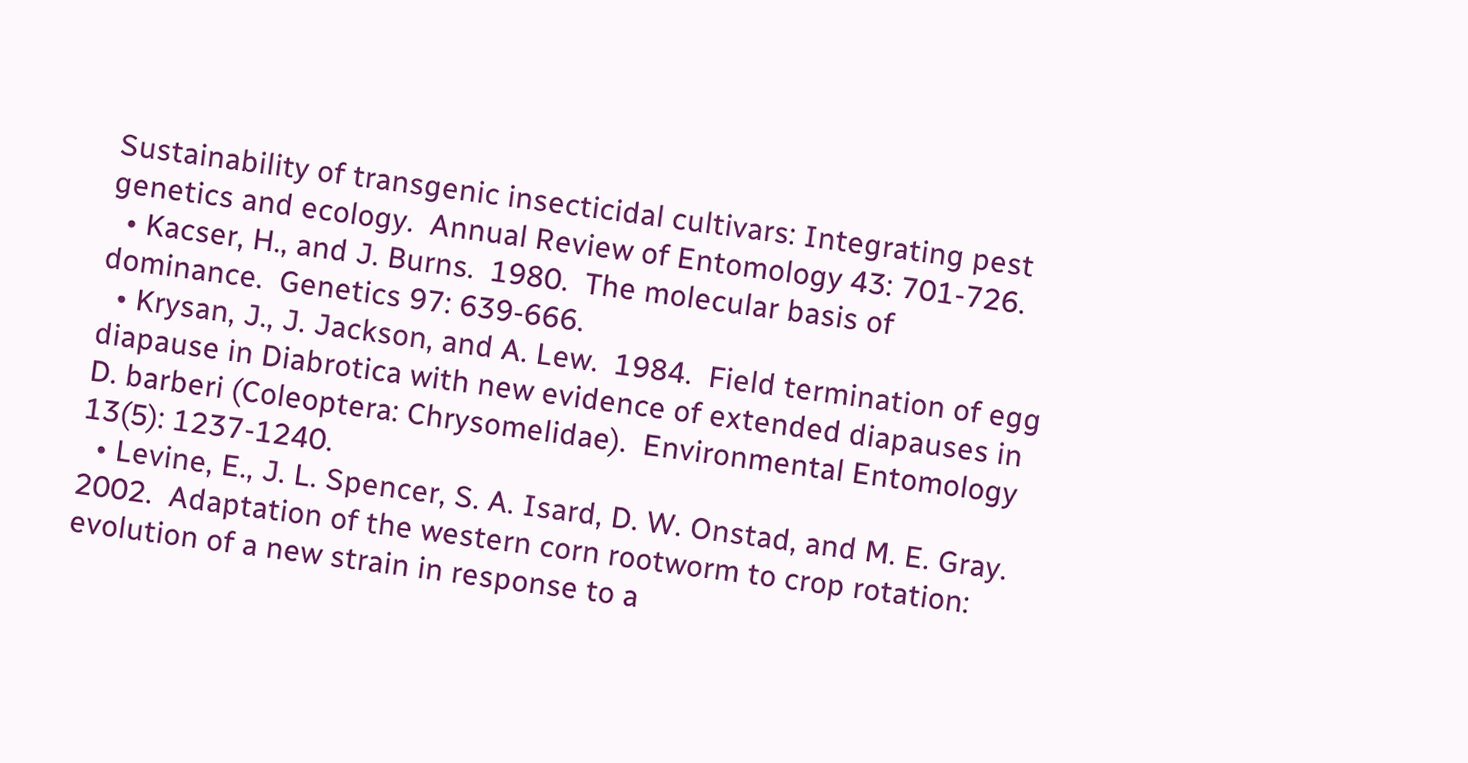Sustainability of transgenic insecticidal cultivars: Integrating pest genetics and ecology.  Annual Review of Entomology 43: 701-726.
  • Kacser, H., and J. Burns.  1980.  The molecular basis of dominance.  Genetics 97: 639-666.
  • Krysan, J., J. Jackson, and A. Lew.  1984.  Field termination of egg diapause in Diabrotica with new evidence of extended diapauses in D. barberi (Coleoptera: Chrysomelidae).  Environmental Entomology 13(5): 1237-1240.
  • Levine, E., J. L. Spencer, S. A. Isard, D. W. Onstad, and M. E. Gray.  2002.  Adaptation of the western corn rootworm to crop rotation: evolution of a new strain in response to a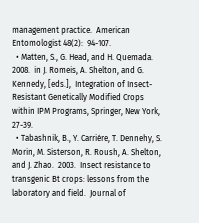management practice.  American Entomologist 48(2):  94-107.
  • Matten, S., G. Head, and H. Quemada.  2008.  in J. Romeis, A. Shelton, and G. Kennedy, [eds.],  Integration of Insect-Resistant Genetically Modified Crops within IPM Programs, Springer, New York, 27-39.
  • Tabashnik, B., Y. Carriére, T. Dennehy, S. Morin, M. Sisterson, R. Roush, A. Shelton, and J. Zhao.  2003.  Insect resistance to transgenic Bt crops: lessons from the laboratory and field.  Journal of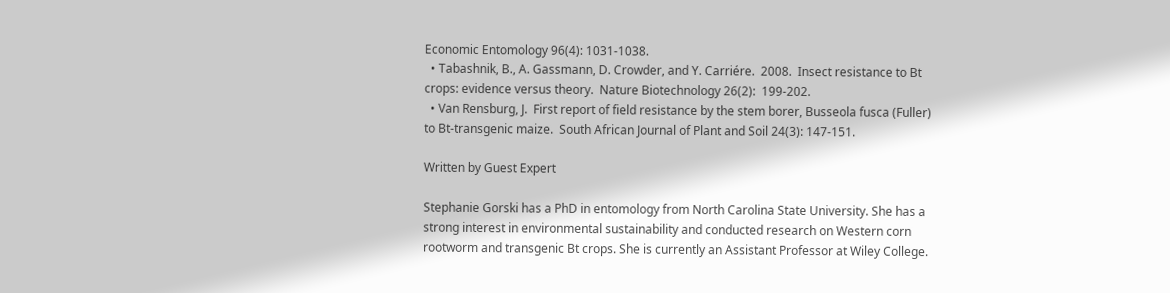Economic Entomology 96(4): 1031-1038.
  • Tabashnik, B., A. Gassmann, D. Crowder, and Y. Carriére.  2008.  Insect resistance to Bt crops: evidence versus theory.  Nature Biotechnology 26(2):  199-202.
  • Van Rensburg, J.  First report of field resistance by the stem borer, Busseola fusca (Fuller) to Bt-transgenic maize.  South African Journal of Plant and Soil 24(3): 147-151.

Written by Guest Expert

Stephanie Gorski has a PhD in entomology from North Carolina State University. She has a strong interest in environmental sustainability and conducted research on Western corn rootworm and transgenic Bt crops. She is currently an Assistant Professor at Wiley College.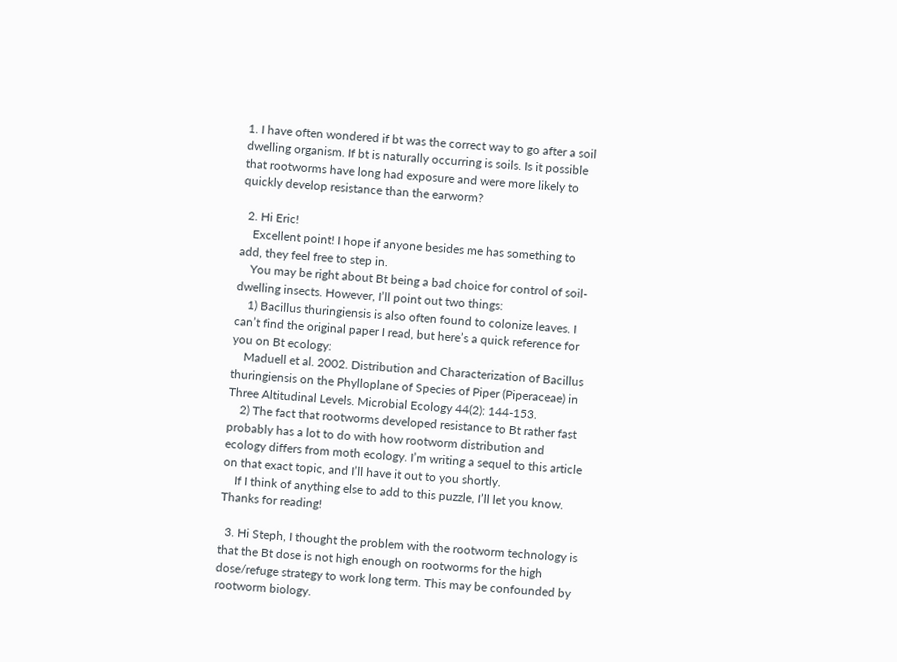1. I have often wondered if bt was the correct way to go after a soil dwelling organism. If bt is naturally occurring is soils. Is it possible that rootworms have long had exposure and were more likely to quickly develop resistance than the earworm?

  2. Hi Eric!
    Excellent point! I hope if anyone besides me has something to add, they feel free to step in.
    You may be right about Bt being a bad choice for control of soil-dwelling insects. However, I’ll point out two things:
    1) Bacillus thuringiensis is also often found to colonize leaves. I can’t find the original paper I read, but here’s a quick reference for you on Bt ecology:
    Maduell et al. 2002. Distribution and Characterization of Bacillus thuringiensis on the Phylloplane of Species of Piper (Piperaceae) in Three Altitudinal Levels. Microbial Ecology 44(2): 144-153.
    2) The fact that rootworms developed resistance to Bt rather fast probably has a lot to do with how rootworm distribution and ecology differs from moth ecology. I’m writing a sequel to this article on that exact topic, and I’ll have it out to you shortly.
    If I think of anything else to add to this puzzle, I’ll let you know. Thanks for reading!

  3. Hi Steph, I thought the problem with the rootworm technology is that the Bt dose is not high enough on rootworms for the high dose/refuge strategy to work long term. This may be confounded by rootworm biology.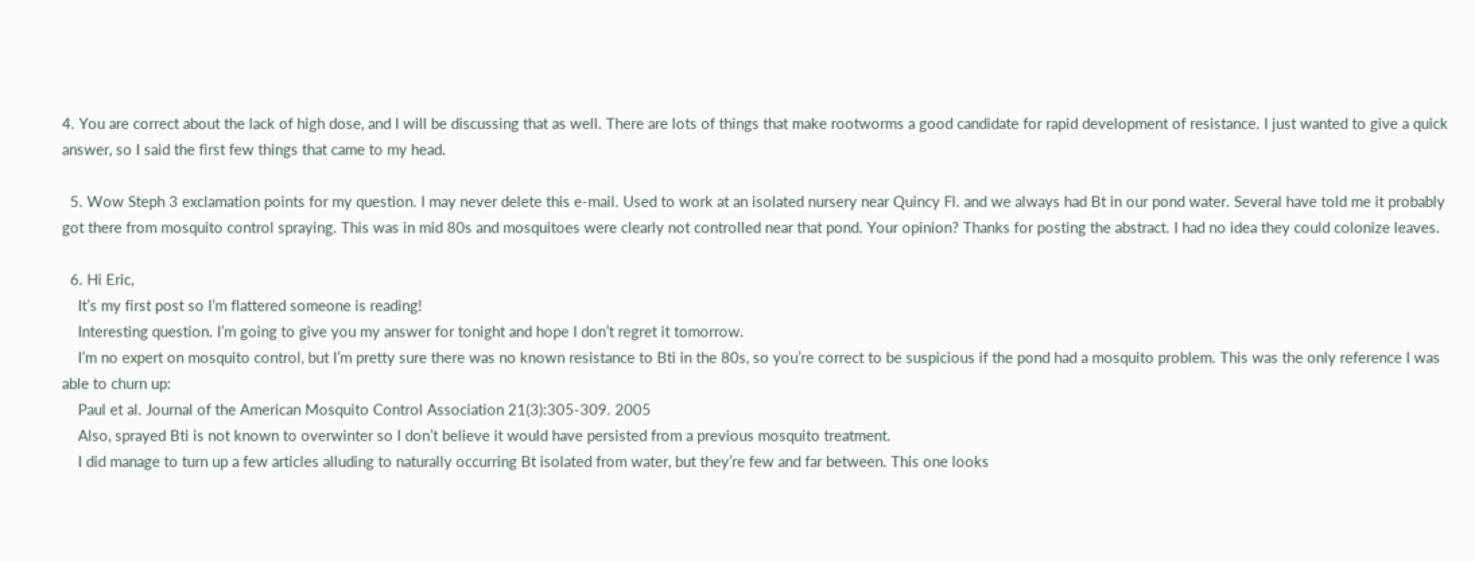4. You are correct about the lack of high dose, and I will be discussing that as well. There are lots of things that make rootworms a good candidate for rapid development of resistance. I just wanted to give a quick answer, so I said the first few things that came to my head.

  5. Wow Steph 3 exclamation points for my question. I may never delete this e-mail. Used to work at an isolated nursery near Quincy Fl. and we always had Bt in our pond water. Several have told me it probably got there from mosquito control spraying. This was in mid 80s and mosquitoes were clearly not controlled near that pond. Your opinion? Thanks for posting the abstract. I had no idea they could colonize leaves.

  6. Hi Eric,
    It’s my first post so I’m flattered someone is reading!
    Interesting question. I’m going to give you my answer for tonight and hope I don’t regret it tomorrow.
    I’m no expert on mosquito control, but I’m pretty sure there was no known resistance to Bti in the 80s, so you’re correct to be suspicious if the pond had a mosquito problem. This was the only reference I was able to churn up:
    Paul et al. Journal of the American Mosquito Control Association 21(3):305-309. 2005
    Also, sprayed Bti is not known to overwinter so I don’t believe it would have persisted from a previous mosquito treatment.
    I did manage to turn up a few articles alluding to naturally occurring Bt isolated from water, but they’re few and far between. This one looks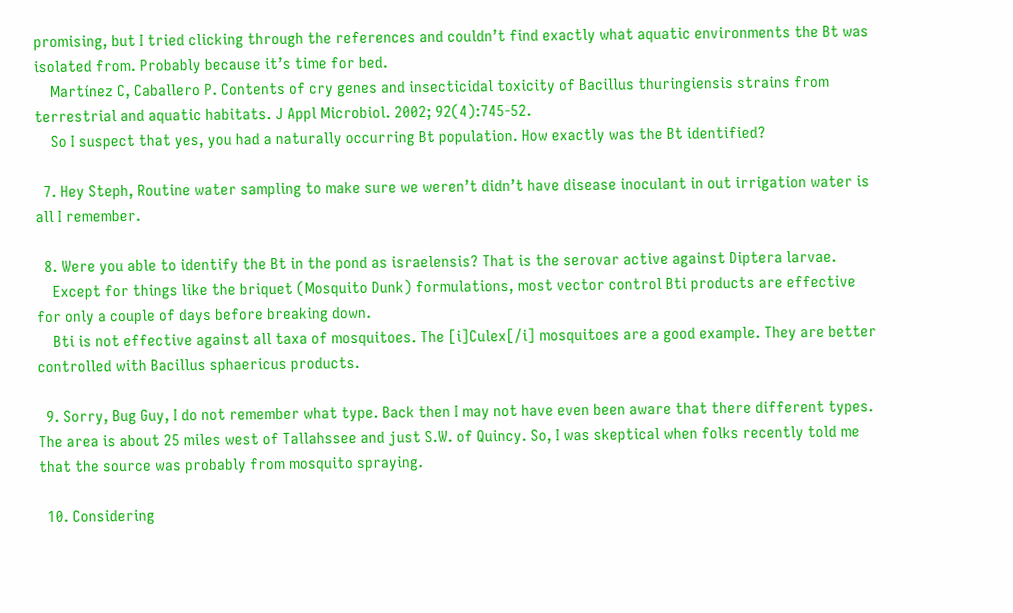promising, but I tried clicking through the references and couldn’t find exactly what aquatic environments the Bt was isolated from. Probably because it’s time for bed.
    Martínez C, Caballero P. Contents of cry genes and insecticidal toxicity of Bacillus thuringiensis strains from terrestrial and aquatic habitats. J Appl Microbiol. 2002; 92(4):745-52.
    So I suspect that yes, you had a naturally occurring Bt population. How exactly was the Bt identified?

  7. Hey Steph, Routine water sampling to make sure we weren’t didn’t have disease inoculant in out irrigation water is all I remember.

  8. Were you able to identify the Bt in the pond as israelensis? That is the serovar active against Diptera larvae.
    Except for things like the briquet (Mosquito Dunk) formulations, most vector control Bti products are effective for only a couple of days before breaking down.
    Bti is not effective against all taxa of mosquitoes. The [i]Culex[/i] mosquitoes are a good example. They are better controlled with Bacillus sphaericus products.

  9. Sorry, Bug Guy, I do not remember what type. Back then I may not have even been aware that there different types. The area is about 25 miles west of Tallahssee and just S.W. of Quincy. So, I was skeptical when folks recently told me that the source was probably from mosquito spraying.

  10. Considering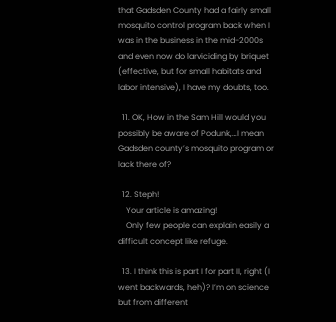that Gadsden County had a fairly small mosquito control program back when I was in the business in the mid-2000s and even now do larviciding by briquet (effective, but for small habitats and labor intensive), I have my doubts, too.

  11. OK, How in the Sam Hill would you possibly be aware of Podunk,…I mean Gadsden county’s mosquito program or lack there of?

  12. Steph!
    Your article is amazing!
    Only few people can explain easily a difficult concept like refuge.

  13. I think this is part I for part II, right (I went backwards, heh)? I’m on science but from different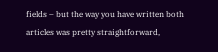fields – but the way you have written both articles was pretty straightforward,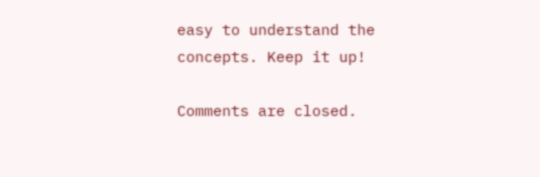easy to understand the concepts. Keep it up!

Comments are closed.